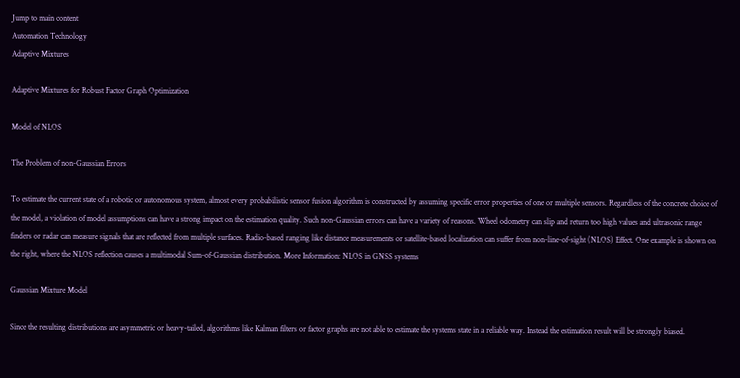Jump to main content
Automation Technology
Adaptive Mixtures

Adaptive Mixtures for Robust Factor Graph Optimization

Model of NLOS

The Problem of non-Gaussian Errors

To estimate the current state of a robotic or autonomous system, almost every probabilistic sensor fusion algorithm is constructed by assuming specific error properties of one or multiple sensors. Regardless of the concrete choice of the model, a violation of model assumptions can have a strong impact on the estimation quality. Such non-Gaussian errors can have a variety of reasons. Wheel odometry can slip and return too high values and ultrasonic range finders or radar can measure signals that are reflected from multiple surfaces. Radio-based ranging like distance measurements or satellite-based localization can suffer from non-line-of-sight (NLOS) Effect. One example is shown on the right, where the NLOS reflection causes a multimodal Sum-of-Gaussian distribution. More Information: NLOS in GNSS systems

Gaussian Mixture Model

Since the resulting distributions are asymmetric or heavy-tailed, algorithms like Kalman filters or factor graphs are not able to estimate the systems state in a reliable way. Instead the estimation result will be strongly biased.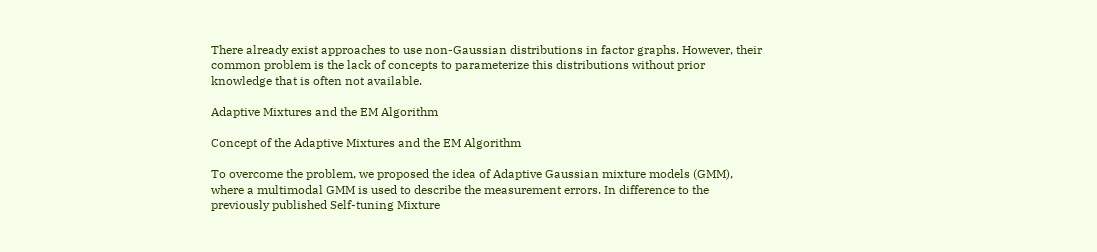There already exist approaches to use non-Gaussian distributions in factor graphs. However, their common problem is the lack of concepts to parameterize this distributions without prior knowledge that is often not available.

Adaptive Mixtures and the EM Algorithm

Concept of the Adaptive Mixtures and the EM Algorithm

To overcome the problem, we proposed the idea of Adaptive Gaussian mixture models (GMM), where a multimodal GMM is used to describe the measurement errors. In difference to the previously published Self-tuning Mixture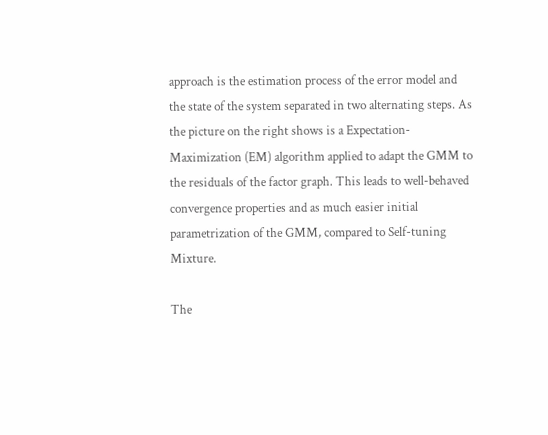approach is the estimation process of the error model and the state of the system separated in two alternating steps. As the picture on the right shows is a Expectation-Maximization (EM) algorithm applied to adapt the GMM to the residuals of the factor graph. This leads to well-behaved convergence properties and as much easier initial parametrization of the GMM, compared to Self-tuning Mixture.

The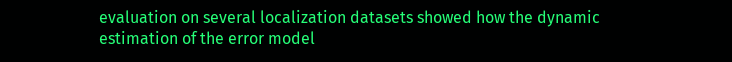evaluation on several localization datasets showed how the dynamic estimation of the error model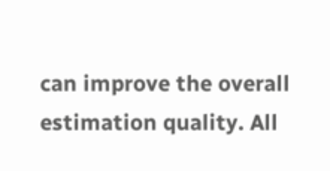can improve the overall estimation quality. All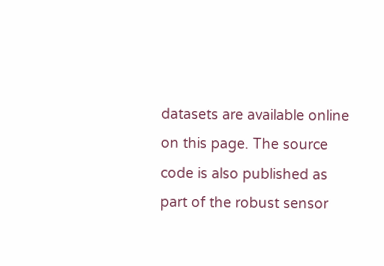datasets are available online on this page. The source code is also published as part of the robust sensor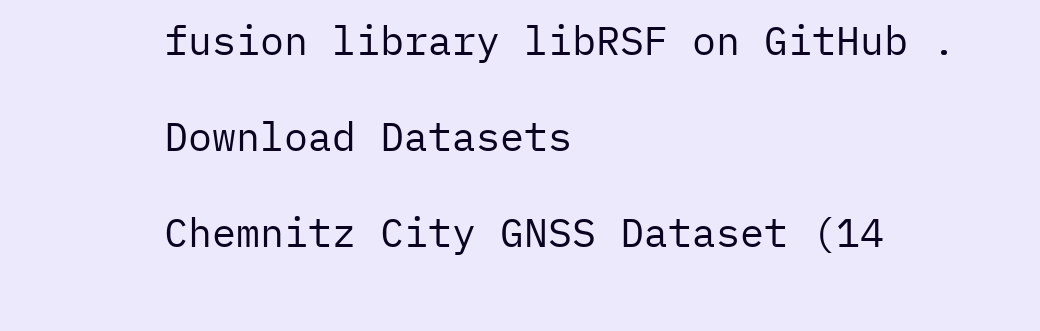fusion library libRSF on GitHub .

Download Datasets

Chemnitz City GNSS Dataset (14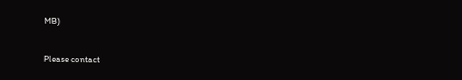MB)


Please contact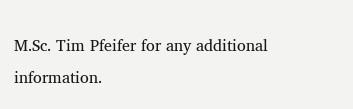M.Sc. Tim Pfeifer for any additional information.